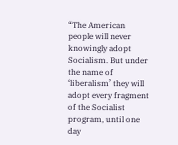“The American people will never knowingly adopt Socialism. But under the name of ‘liberalism’ they will adopt every fragment of the Socialist program, until one day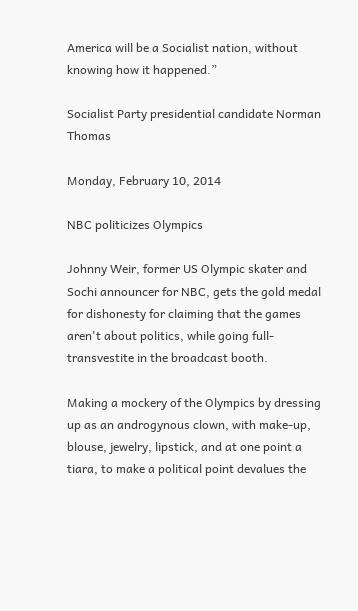America will be a Socialist nation, without knowing how it happened.”

Socialist Party presidential candidate Norman Thomas

Monday, February 10, 2014

NBC politicizes Olympics

Johnny Weir, former US Olympic skater and Sochi announcer for NBC, gets the gold medal for dishonesty for claiming that the games aren't about politics, while going full-transvestite in the broadcast booth.

Making a mockery of the Olympics by dressing up as an androgynous clown, with make-up, blouse, jewelry, lipstick, and at one point a tiara, to make a political point devalues the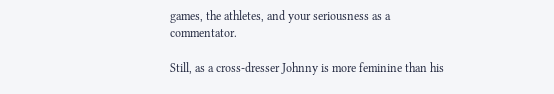games, the athletes, and your seriousness as a commentator.

Still, as a cross-dresser Johnny is more feminine than his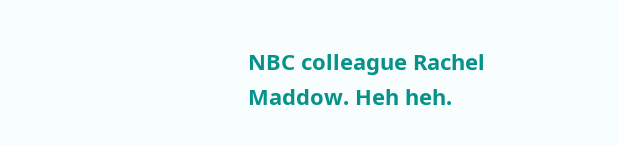NBC colleague Rachel Maddow. Heh heh.